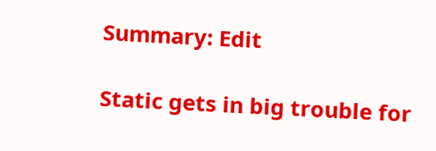Summary: Edit

Static gets in big trouble for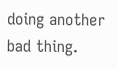doing another bad thing.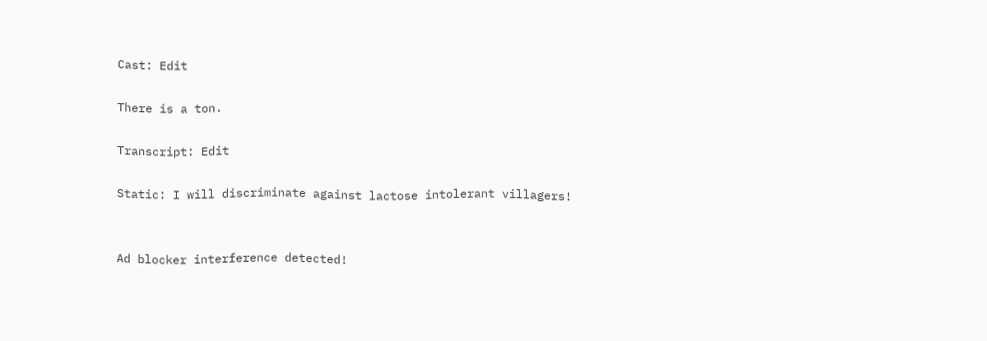Cast: Edit

There is a ton.

Transcript: Edit

Static: I will discriminate against lactose intolerant villagers!


Ad blocker interference detected!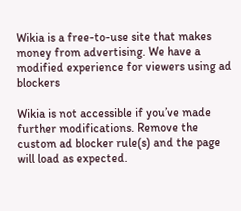Wikia is a free-to-use site that makes money from advertising. We have a modified experience for viewers using ad blockers

Wikia is not accessible if you’ve made further modifications. Remove the custom ad blocker rule(s) and the page will load as expected.